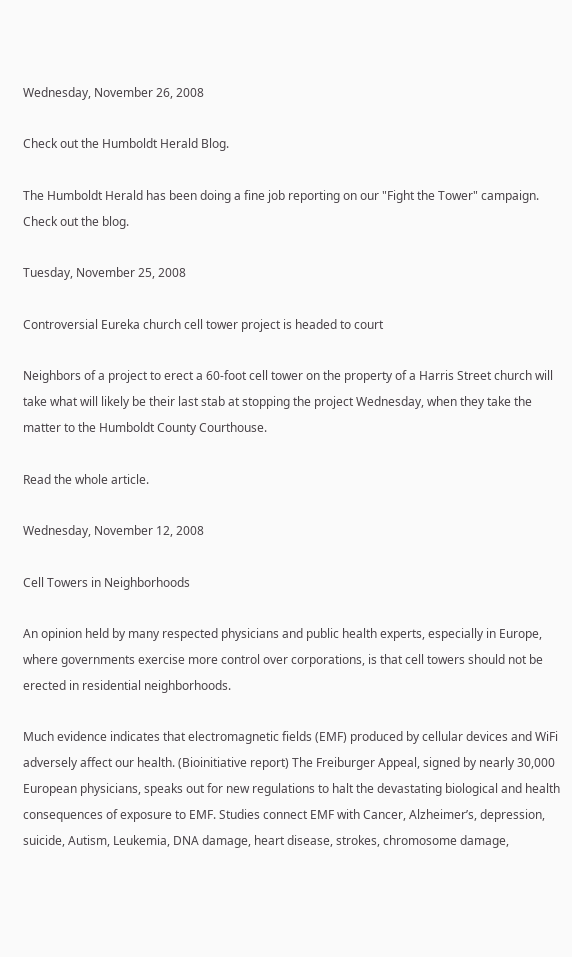Wednesday, November 26, 2008

Check out the Humboldt Herald Blog.

The Humboldt Herald has been doing a fine job reporting on our "Fight the Tower" campaign. Check out the blog.

Tuesday, November 25, 2008

Controversial Eureka church cell tower project is headed to court

Neighbors of a project to erect a 60-foot cell tower on the property of a Harris Street church will take what will likely be their last stab at stopping the project Wednesday, when they take the matter to the Humboldt County Courthouse.

Read the whole article.

Wednesday, November 12, 2008

Cell Towers in Neighborhoods

An opinion held by many respected physicians and public health experts, especially in Europe, where governments exercise more control over corporations, is that cell towers should not be erected in residential neighborhoods.

Much evidence indicates that electromagnetic fields (EMF) produced by cellular devices and WiFi adversely affect our health. (Bioinitiative report) The Freiburger Appeal, signed by nearly 30,000 European physicians, speaks out for new regulations to halt the devastating biological and health consequences of exposure to EMF. Studies connect EMF with Cancer, Alzheimer’s, depression, suicide, Autism, Leukemia, DNA damage, heart disease, strokes, chromosome damage,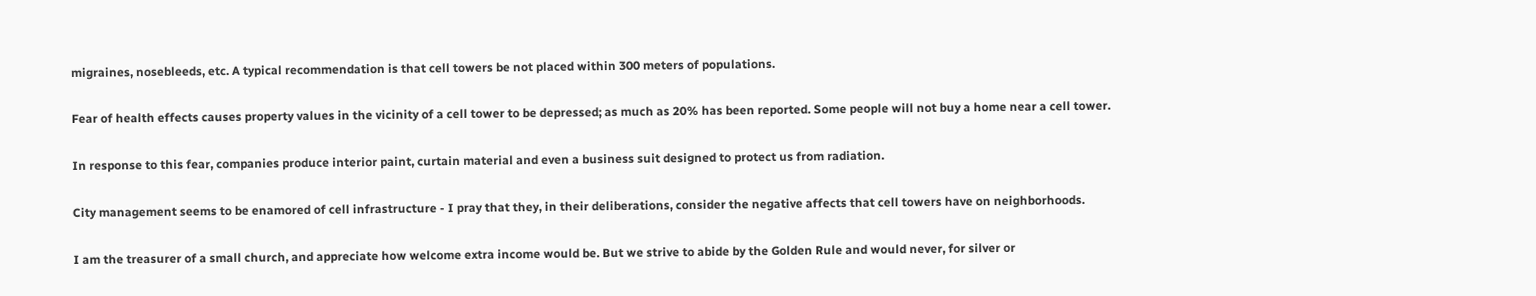migraines, nosebleeds, etc. A typical recommendation is that cell towers be not placed within 300 meters of populations.

Fear of health effects causes property values in the vicinity of a cell tower to be depressed; as much as 20% has been reported. Some people will not buy a home near a cell tower.

In response to this fear, companies produce interior paint, curtain material and even a business suit designed to protect us from radiation.

City management seems to be enamored of cell infrastructure - I pray that they, in their deliberations, consider the negative affects that cell towers have on neighborhoods.

I am the treasurer of a small church, and appreciate how welcome extra income would be. But we strive to abide by the Golden Rule and would never, for silver or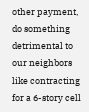other payment, do something detrimental to our neighbors like contracting for a 6-story cell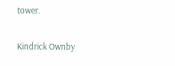tower.

Kindrick Ownby